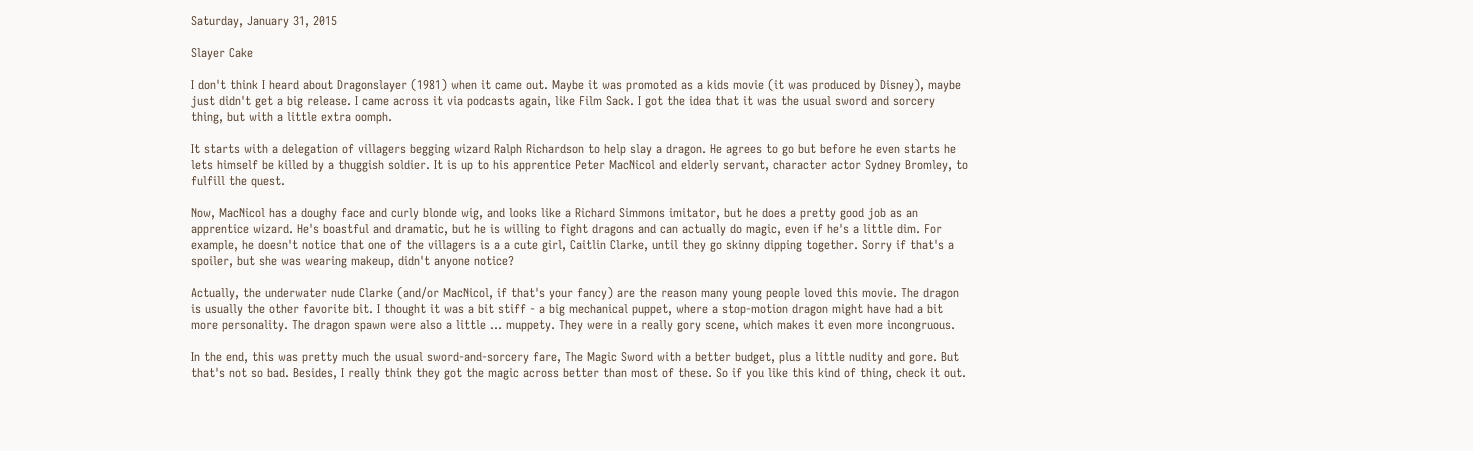Saturday, January 31, 2015

Slayer Cake

I don't think I heard about Dragonslayer (1981) when it came out. Maybe it was promoted as a kids movie (it was produced by Disney), maybe just didn't get a big release. I came across it via podcasts again, like Film Sack. I got the idea that it was the usual sword and sorcery thing, but with a little extra oomph.

It starts with a delegation of villagers begging wizard Ralph Richardson to help slay a dragon. He agrees to go but before he even starts he lets himself be killed by a thuggish soldier. It is up to his apprentice Peter MacNicol and elderly servant, character actor Sydney Bromley, to fulfill the quest.

Now, MacNicol has a doughy face and curly blonde wig, and looks like a Richard Simmons imitator, but he does a pretty good job as an apprentice wizard. He's boastful and dramatic, but he is willing to fight dragons and can actually do magic, even if he's a little dim. For example, he doesn't notice that one of the villagers is a a cute girl, Caitlin Clarke, until they go skinny dipping together. Sorry if that's a spoiler, but she was wearing makeup, didn't anyone notice?

Actually, the underwater nude Clarke (and/or MacNicol, if that's your fancy) are the reason many young people loved this movie. The dragon is usually the other favorite bit. I thought it was a bit stiff - a big mechanical puppet, where a stop-motion dragon might have had a bit more personality. The dragon spawn were also a little ... muppety. They were in a really gory scene, which makes it even more incongruous.

In the end, this was pretty much the usual sword-and-sorcery fare, The Magic Sword with a better budget, plus a little nudity and gore. But that's not so bad. Besides, I really think they got the magic across better than most of these. So if you like this kind of thing, check it out.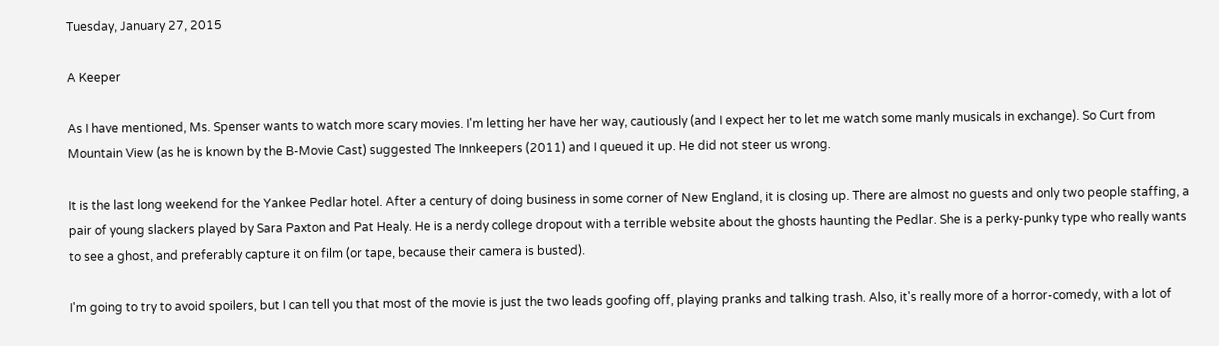Tuesday, January 27, 2015

A Keeper

As I have mentioned, Ms. Spenser wants to watch more scary movies. I'm letting her have her way, cautiously (and I expect her to let me watch some manly musicals in exchange). So Curt from Mountain View (as he is known by the B-Movie Cast) suggested The Innkeepers (2011) and I queued it up. He did not steer us wrong.

It is the last long weekend for the Yankee Pedlar hotel. After a century of doing business in some corner of New England, it is closing up. There are almost no guests and only two people staffing, a pair of young slackers played by Sara Paxton and Pat Healy. He is a nerdy college dropout with a terrible website about the ghosts haunting the Pedlar. She is a perky-punky type who really wants to see a ghost, and preferably capture it on film (or tape, because their camera is busted).

I'm going to try to avoid spoilers, but I can tell you that most of the movie is just the two leads goofing off, playing pranks and talking trash. Also, it's really more of a horror-comedy, with a lot of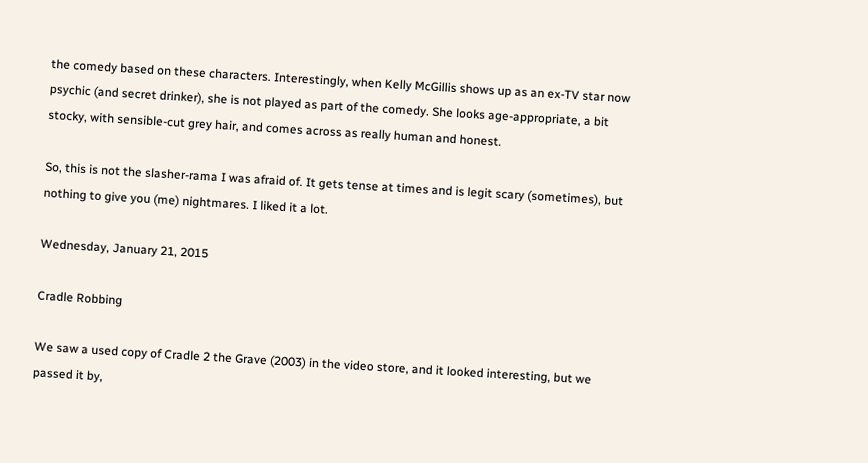the comedy based on these characters. Interestingly, when Kelly McGillis shows up as an ex-TV star now psychic (and secret drinker), she is not played as part of the comedy. She looks age-appropriate, a bit stocky, with sensible-cut grey hair, and comes across as really human and honest.

So, this is not the slasher-rama I was afraid of. It gets tense at times and is legit scary (sometimes), but nothing to give you (me) nightmares. I liked it a lot.

Wednesday, January 21, 2015

Cradle Robbing

We saw a used copy of Cradle 2 the Grave (2003) in the video store, and it looked interesting, but we passed it by,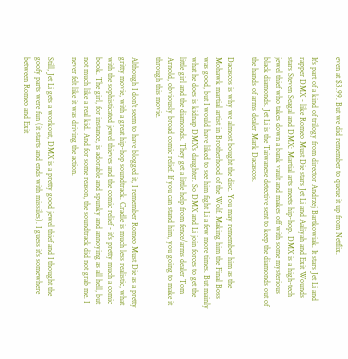even at $3.99. But we did remember to queue it up from Netflix.

It's part of a kind of trilogy from director Andrzej Bartkowiak. It stars Jet Li and rapper DMX - like Romeo Must Die stars Jet Li and Aaliyah and Exit Wounds stars Steven Seagal and DMX: Martial arts meets hip-hop. DMX is a high-tech jewel thief who takes down a bank vault and makes off with some mysterious black diamonds. Jet Li is the Taiwanese detective sent to keep the diamonds out of the hands of arms dealer Mark Dacascos.

Dacascos is why we almost bought the disc. You may remember him as the Mohawk martial artist in Brotherhood of the Wolf. Making him the Final Boss was good, but I would have liked to see him fight Li a few more times. But mainly what he does is kidnap DMX's daughter. So DMX and Li join forces to get the little girl and the diamonds. They get a little help from fence/arms dealer Tom Arnold, obviously broad comic relief. If you can stand him, you going to make it through this movie.

Although I don't seem to have blogged it, I remember Romeo Must Die as a pretty gritty movie, with a great hip-hop soundtrack. Cradle is much less realistic, what with the sophisticated jewel thieves and the comic relief - it's pretty much a comic book. The girl, for instance, is adorable and spunky and annoying as all hell, but not much like a real kid. And for some reason, the soundtrack did not grab me. I never felt like it was driving the action.

Still, Jet Li gets a workout, DMX is a pretty good jewel thief and I thought the goofy parts were fun (it starts and ends with missiles). I guess it's somewhere between Romeo and Exit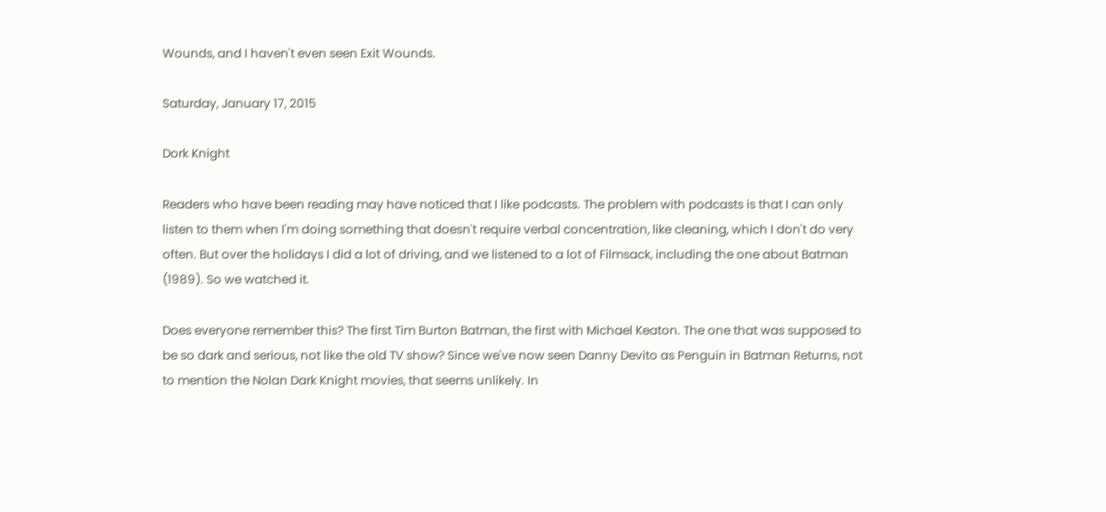Wounds, and I haven't even seen Exit Wounds.

Saturday, January 17, 2015

Dork Knight

Readers who have been reading may have noticed that I like podcasts. The problem with podcasts is that I can only listen to them when I'm doing something that doesn't require verbal concentration, like cleaning, which I don't do very often. But over the holidays I did a lot of driving, and we listened to a lot of Filmsack, including the one about Batman (1989). So we watched it.

Does everyone remember this? The first Tim Burton Batman, the first with Michael Keaton. The one that was supposed to be so dark and serious, not like the old TV show? Since we've now seen Danny Devito as Penguin in Batman Returns, not to mention the Nolan Dark Knight movies, that seems unlikely. In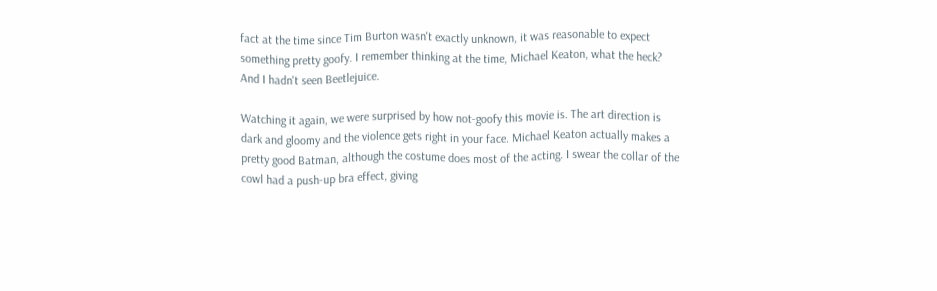fact at the time since Tim Burton wasn't exactly unknown, it was reasonable to expect something pretty goofy. I remember thinking at the time, Michael Keaton, what the heck? And I hadn't seen Beetlejuice.

Watching it again, we were surprised by how not-goofy this movie is. The art direction is dark and gloomy and the violence gets right in your face. Michael Keaton actually makes a pretty good Batman, although the costume does most of the acting. I swear the collar of the cowl had a push-up bra effect, giving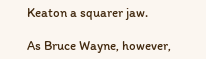Keaton a squarer jaw.

As Bruce Wayne, however,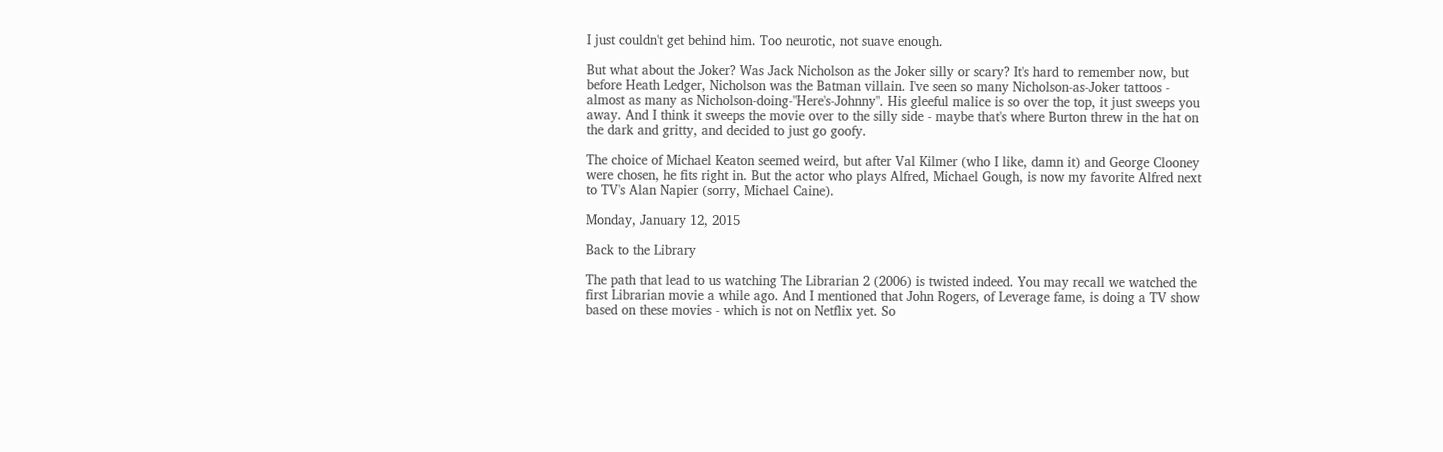I just couldn't get behind him. Too neurotic, not suave enough.

But what about the Joker? Was Jack Nicholson as the Joker silly or scary? It's hard to remember now, but before Heath Ledger, Nicholson was the Batman villain. I've seen so many Nicholson-as-Joker tattoos - almost as many as Nicholson-doing-"Here's-Johnny". His gleeful malice is so over the top, it just sweeps you away. And I think it sweeps the movie over to the silly side - maybe that's where Burton threw in the hat on the dark and gritty, and decided to just go goofy.

The choice of Michael Keaton seemed weird, but after Val Kilmer (who I like, damn it) and George Clooney were chosen, he fits right in. But the actor who plays Alfred, Michael Gough, is now my favorite Alfred next to TV's Alan Napier (sorry, Michael Caine).

Monday, January 12, 2015

Back to the Library

The path that lead to us watching The Librarian 2 (2006) is twisted indeed. You may recall we watched the first Librarian movie a while ago. And I mentioned that John Rogers, of Leverage fame, is doing a TV show based on these movies - which is not on Netflix yet. So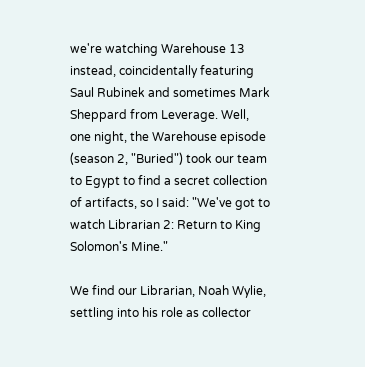we're watching Warehouse 13 instead, coincidentally featuring Saul Rubinek and sometimes Mark Sheppard from Leverage. Well, one night, the Warehouse episode (season 2, "Buried") took our team to Egypt to find a secret collection of artifacts, so I said: "We've got to watch Librarian 2: Return to King Solomon's Mine."

We find our Librarian, Noah Wylie, settling into his role as collector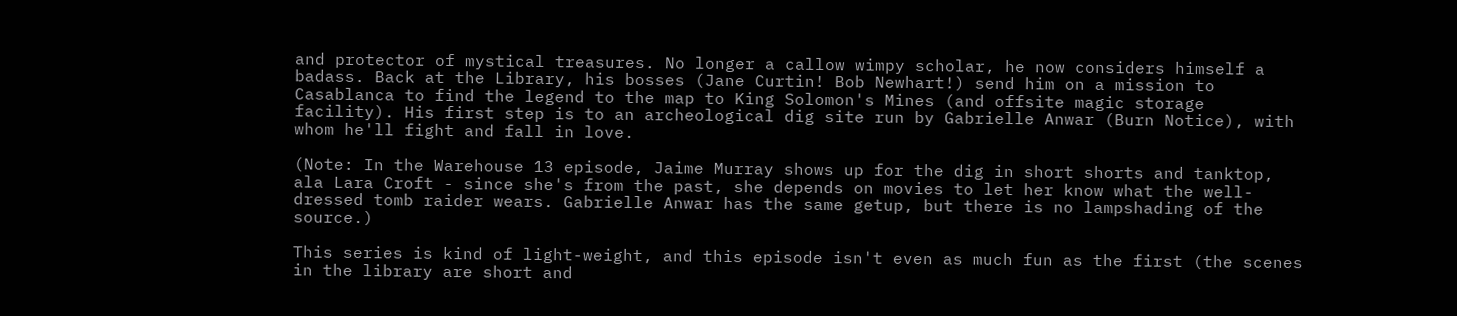and protector of mystical treasures. No longer a callow wimpy scholar, he now considers himself a badass. Back at the Library, his bosses (Jane Curtin! Bob Newhart!) send him on a mission to Casablanca to find the legend to the map to King Solomon's Mines (and offsite magic storage facility). His first step is to an archeological dig site run by Gabrielle Anwar (Burn Notice), with whom he'll fight and fall in love.

(Note: In the Warehouse 13 episode, Jaime Murray shows up for the dig in short shorts and tanktop, ala Lara Croft - since she's from the past, she depends on movies to let her know what the well-dressed tomb raider wears. Gabrielle Anwar has the same getup, but there is no lampshading of the source.)

This series is kind of light-weight, and this episode isn't even as much fun as the first (the scenes in the library are short and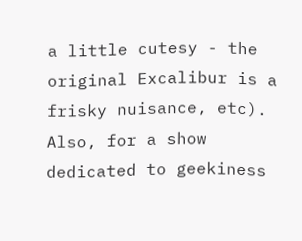a little cutesy - the original Excalibur is a frisky nuisance, etc). Also, for a show dedicated to geekiness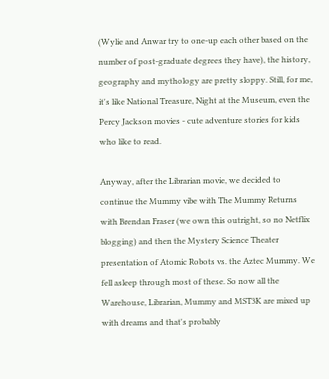(Wylie and Anwar try to one-up each other based on the number of post-graduate degrees they have), the history, geography and mythology are pretty sloppy. Still, for me, it's like National Treasure, Night at the Museum, even the Percy Jackson movies - cute adventure stories for kids who like to read.

Anyway, after the Librarian movie, we decided to continue the Mummy vibe with The Mummy Returns with Brendan Fraser (we own this outright, so no Netflix blogging) and then the Mystery Science Theater presentation of Atomic Robots vs. the Aztec Mummy. We fell asleep through most of these. So now all the Warehouse, Librarian, Mummy and MST3K are mixed up with dreams and that's probably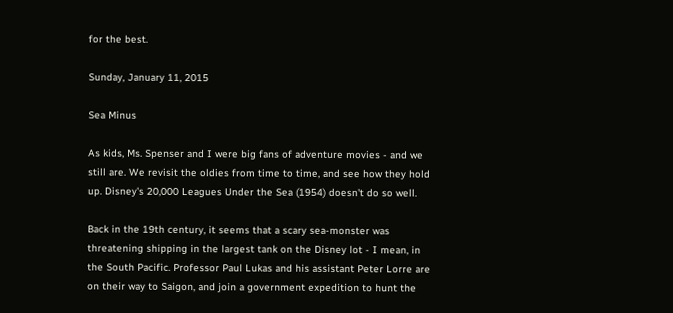for the best.

Sunday, January 11, 2015

Sea Minus

As kids, Ms. Spenser and I were big fans of adventure movies - and we still are. We revisit the oldies from time to time, and see how they hold up. Disney's 20,000 Leagues Under the Sea (1954) doesn't do so well.

Back in the 19th century, it seems that a scary sea-monster was threatening shipping in the largest tank on the Disney lot - I mean, in the South Pacific. Professor Paul Lukas and his assistant Peter Lorre are on their way to Saigon, and join a government expedition to hunt the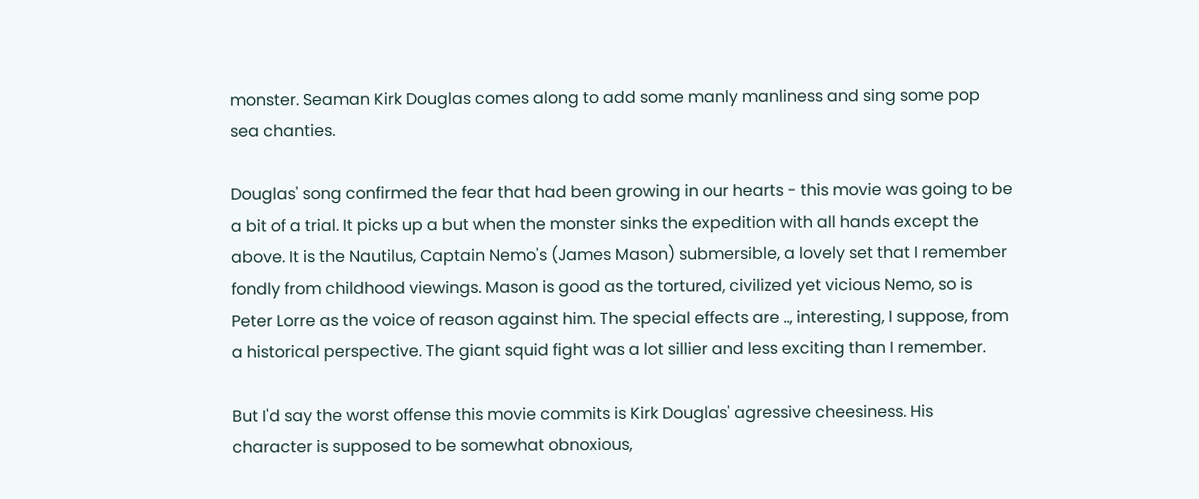monster. Seaman Kirk Douglas comes along to add some manly manliness and sing some pop sea chanties.

Douglas' song confirmed the fear that had been growing in our hearts - this movie was going to be a bit of a trial. It picks up a but when the monster sinks the expedition with all hands except the above. It is the Nautilus, Captain Nemo's (James Mason) submersible, a lovely set that I remember fondly from childhood viewings. Mason is good as the tortured, civilized yet vicious Nemo, so is Peter Lorre as the voice of reason against him. The special effects are .., interesting, I suppose, from a historical perspective. The giant squid fight was a lot sillier and less exciting than I remember.

But I'd say the worst offense this movie commits is Kirk Douglas' agressive cheesiness. His character is supposed to be somewhat obnoxious,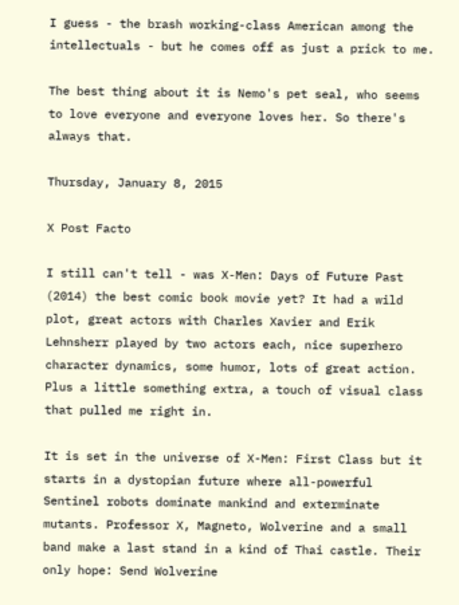I guess - the brash working-class American among the intellectuals - but he comes off as just a prick to me.

The best thing about it is Nemo's pet seal, who seems to love everyone and everyone loves her. So there's always that.

Thursday, January 8, 2015

X Post Facto

I still can't tell - was X-Men: Days of Future Past (2014) the best comic book movie yet? It had a wild plot, great actors with Charles Xavier and Erik Lehnsherr played by two actors each, nice superhero character dynamics, some humor, lots of great action. Plus a little something extra, a touch of visual class that pulled me right in.

It is set in the universe of X-Men: First Class but it starts in a dystopian future where all-powerful Sentinel robots dominate mankind and exterminate mutants. Professor X, Magneto, Wolverine and a small band make a last stand in a kind of Thai castle. Their only hope: Send Wolverine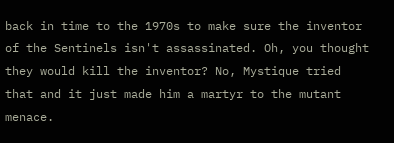back in time to the 1970s to make sure the inventor of the Sentinels isn't assassinated. Oh, you thought they would kill the inventor? No, Mystique tried that and it just made him a martyr to the mutant menace.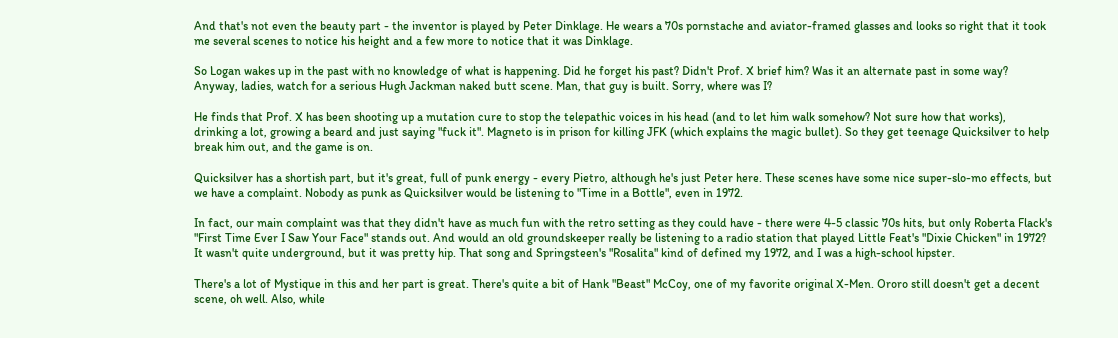And that's not even the beauty part - the inventor is played by Peter Dinklage. He wears a 70s pornstache and aviator-framed glasses and looks so right that it took me several scenes to notice his height and a few more to notice that it was Dinklage.

So Logan wakes up in the past with no knowledge of what is happening. Did he forget his past? Didn't Prof. X brief him? Was it an alternate past in some way? Anyway, ladies, watch for a serious Hugh Jackman naked butt scene. Man, that guy is built. Sorry, where was I?

He finds that Prof. X has been shooting up a mutation cure to stop the telepathic voices in his head (and to let him walk somehow? Not sure how that works), drinking a lot, growing a beard and just saying "fuck it". Magneto is in prison for killing JFK (which explains the magic bullet). So they get teenage Quicksilver to help break him out, and the game is on.

Quicksilver has a shortish part, but it's great, full of punk energy - every Pietro, although he's just Peter here. These scenes have some nice super-slo-mo effects, but we have a complaint. Nobody as punk as Quicksilver would be listening to "Time in a Bottle", even in 1972.

In fact, our main complaint was that they didn't have as much fun with the retro setting as they could have - there were 4-5 classic 70s hits, but only Roberta Flack's "First Time Ever I Saw Your Face" stands out. And would an old groundskeeper really be listening to a radio station that played Little Feat's "Dixie Chicken" in 1972? It wasn't quite underground, but it was pretty hip. That song and Springsteen's "Rosalita" kind of defined my 1972, and I was a high-school hipster.

There's a lot of Mystique in this and her part is great. There's quite a bit of Hank "Beast" McCoy, one of my favorite original X-Men. Ororo still doesn't get a decent scene, oh well. Also, while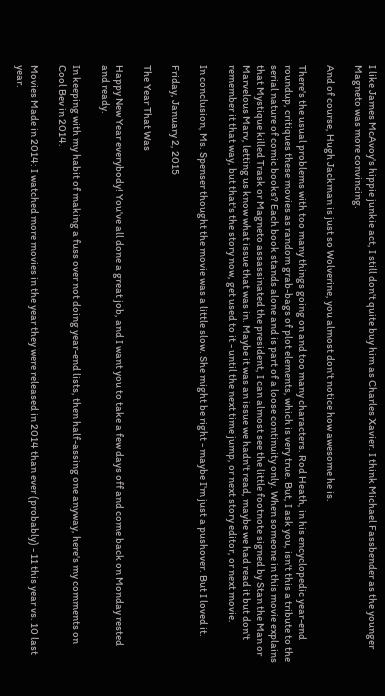I like James McAvoy's hippie junkie act, I still don't quite buy him as Charles Xavier. I think Michael Fassbender as the younger Magneto was more convincing.

And of course, Hugh Jackman is just so Wolverine, you almost don't notice how awesome he is.

There's the usual problems with too many things going on and too many characters. Rod Heath, in his encyclopedic year-end roundup, critiques these movies as random grab-bags of plot elements, which is very true. But, I ask you, isn't this a tribute to the serial nature of comic books? Each book stands alone and is part of a loose continuity only. When someone in this movie explains that Mystique killed Trask or Magneto assassinated the president, I can almost see the little footnote signed by Stan the Man or Marvelous Marv, letting us know what issue that was in. Maybe it was an issue we hadn't read, maybe we had read it but don't remember it that way, but that's the story now, get used to it - until the next time jump, or next story editor, or next movie.

In conclusion, Ms. Spenser thought the movie was a little slow. She might be right - maybe I'm just a pushover. But I loved it.

Friday, January 2, 2015

The Year That Was

Happy New Year everybody! You've all done a great job, and I want you to take a few days off and come back on Monday rested and ready.

In keeping with my habit of making a fuss over not doing year-end lists, then half-assing one anyway, here's my comments on Cool Bev in 2014.

Movies Made in 2014: I watched more movies in the year they were released in 2014 than ever (probably) - 11 this year vs. 10 last year.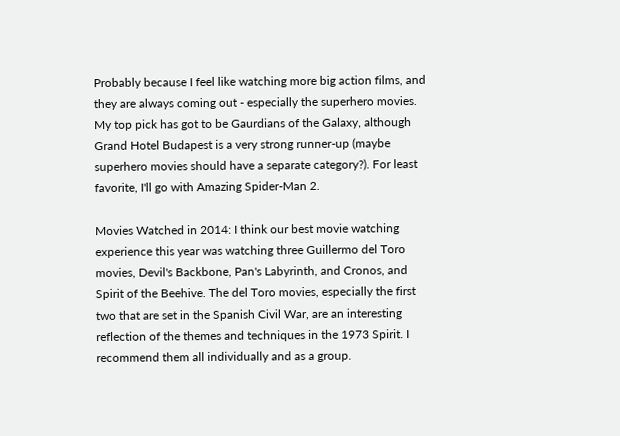Probably because I feel like watching more big action films, and they are always coming out - especially the superhero movies. My top pick has got to be Gaurdians of the Galaxy, although Grand Hotel Budapest is a very strong runner-up (maybe superhero movies should have a separate category?). For least favorite, I'll go with Amazing Spider-Man 2.

Movies Watched in 2014: I think our best movie watching experience this year was watching three Guillermo del Toro movies, Devil's Backbone, Pan's Labyrinth, and Cronos, and Spirit of the Beehive. The del Toro movies, especially the first two that are set in the Spanish Civil War, are an interesting reflection of the themes and techniques in the 1973 Spirit. I recommend them all individually and as a group.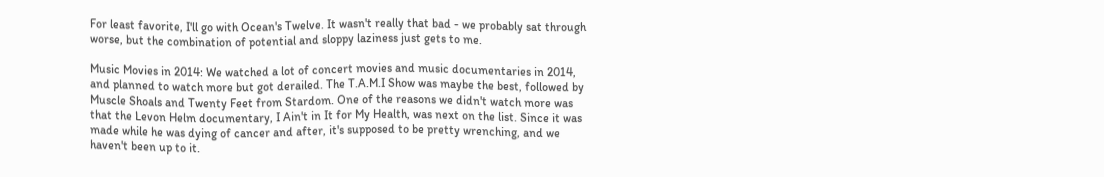For least favorite, I'll go with Ocean's Twelve. It wasn't really that bad - we probably sat through worse, but the combination of potential and sloppy laziness just gets to me.

Music Movies in 2014: We watched a lot of concert movies and music documentaries in 2014, and planned to watch more but got derailed. The T.A.M.I Show was maybe the best, followed by Muscle Shoals and Twenty Feet from Stardom. One of the reasons we didn't watch more was that the Levon Helm documentary, I Ain't in It for My Health, was next on the list. Since it was made while he was dying of cancer and after, it's supposed to be pretty wrenching, and we haven't been up to it.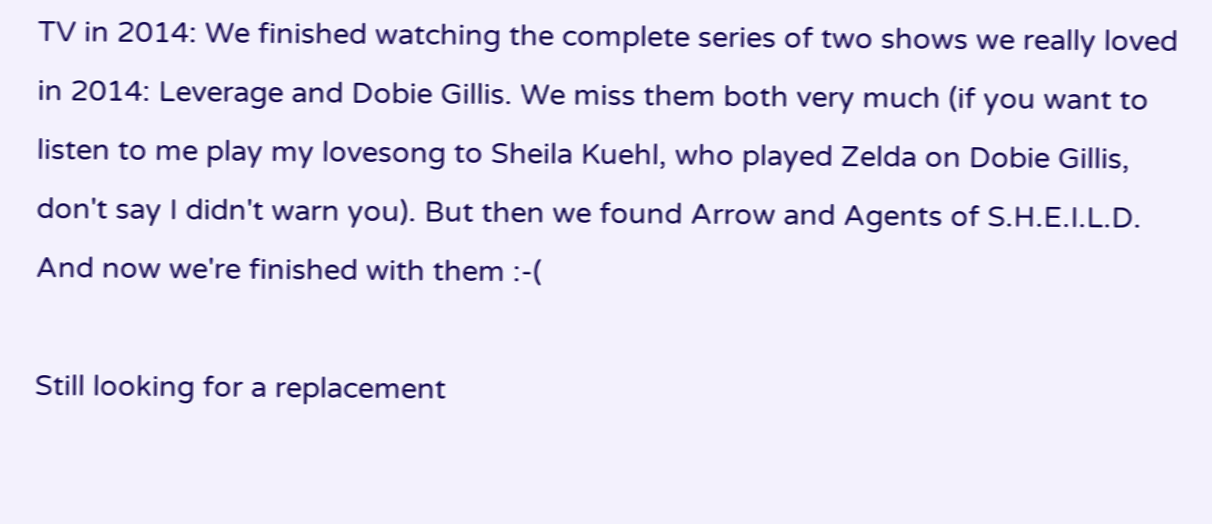TV in 2014: We finished watching the complete series of two shows we really loved in 2014: Leverage and Dobie Gillis. We miss them both very much (if you want to listen to me play my lovesong to Sheila Kuehl, who played Zelda on Dobie Gillis, don't say I didn't warn you). But then we found Arrow and Agents of S.H.E.I.L.D. And now we're finished with them :-(

Still looking for a replacement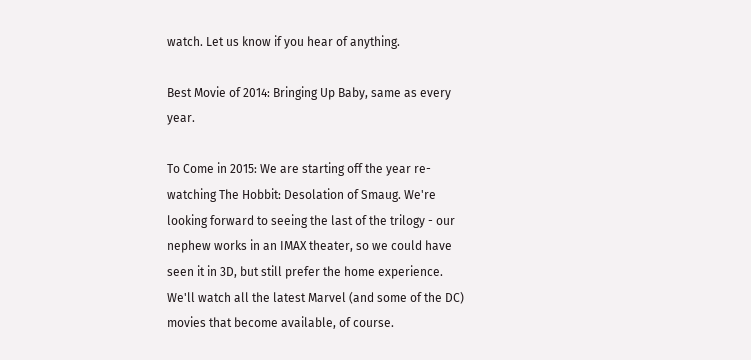watch. Let us know if you hear of anything.

Best Movie of 2014: Bringing Up Baby, same as every year.

To Come in 2015: We are starting off the year re-watching The Hobbit: Desolation of Smaug. We're looking forward to seeing the last of the trilogy - our nephew works in an IMAX theater, so we could have seen it in 3D, but still prefer the home experience. We'll watch all the latest Marvel (and some of the DC) movies that become available, of course.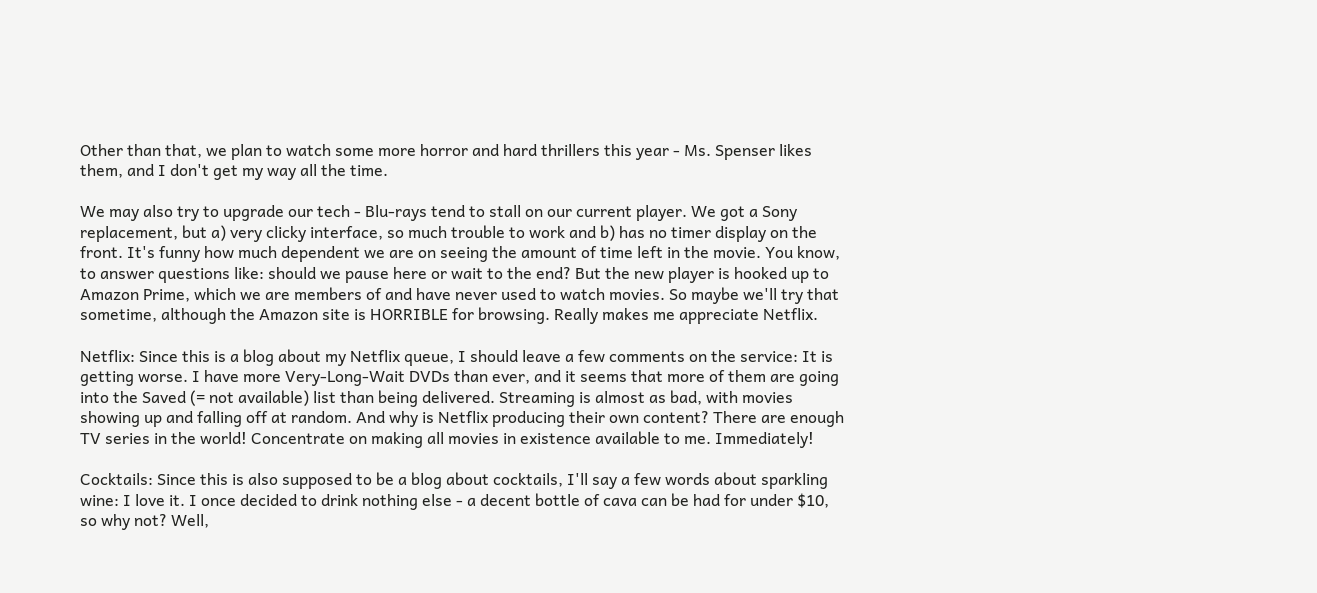Other than that, we plan to watch some more horror and hard thrillers this year - Ms. Spenser likes them, and I don't get my way all the time.

We may also try to upgrade our tech - Blu-rays tend to stall on our current player. We got a Sony replacement, but a) very clicky interface, so much trouble to work and b) has no timer display on the front. It's funny how much dependent we are on seeing the amount of time left in the movie. You know, to answer questions like: should we pause here or wait to the end? But the new player is hooked up to Amazon Prime, which we are members of and have never used to watch movies. So maybe we'll try that sometime, although the Amazon site is HORRIBLE for browsing. Really makes me appreciate Netflix.

Netflix: Since this is a blog about my Netflix queue, I should leave a few comments on the service: It is getting worse. I have more Very-Long-Wait DVDs than ever, and it seems that more of them are going into the Saved (= not available) list than being delivered. Streaming is almost as bad, with movies showing up and falling off at random. And why is Netflix producing their own content? There are enough TV series in the world! Concentrate on making all movies in existence available to me. Immediately!

Cocktails: Since this is also supposed to be a blog about cocktails, I'll say a few words about sparkling wine: I love it. I once decided to drink nothing else - a decent bottle of cava can be had for under $10, so why not? Well,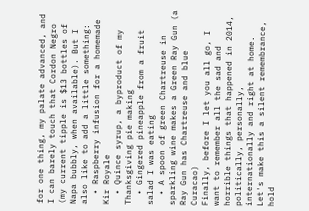for one thing, my palate advanced, and I can barely touch that Cordon Negro (my current tipple is $13 bottles of Napa bubbly, when available). But I also like to add a little something:
  • Raspberry infusion for a homemade Kir Royale
  • Quince syrup, a byproduct of my Thanksgiving pie making
  • Gingered pineapple from a fruit salad I was eating
  • A spoon of green Chartreuse in sparkling wine makes a Green Ray Gun (a Ray Gun has Chartreuse and blue Curacao)
Finally, before I let you all go, I want to remember all the sad and horrible things that happened in 2014, politically, personally, internationally and right at home. Let's make this a silent remembrance, hold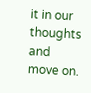it in our thoughts and move on.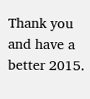Thank you and have a better 2015.